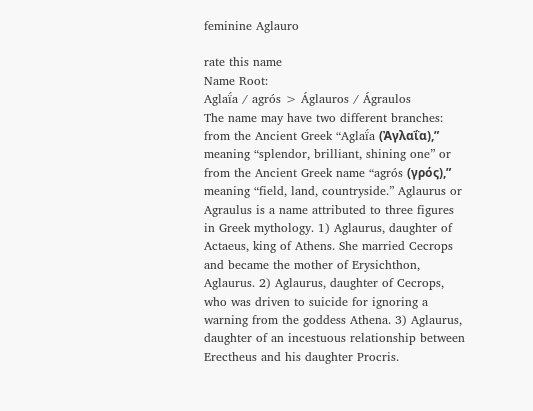feminine Aglauro

rate this name
Name Root:
Aglaḯa / agrós > Áglauros / Ágraulos
The name may have two different branches: from the Ancient Greek “Aglaḯa (Ἀγλαΐα),” meaning “splendor, brilliant, shining one” or from the Ancient Greek name “agrós (γρός),” meaning “field, land, countryside.” Aglaurus or Agraulus is a name attributed to three figures in Greek mythology. 1) Aglaurus, daughter of Actaeus, king of Athens. She married Cecrops and became the mother of Erysichthon, Aglaurus. 2) Aglaurus, daughter of Cecrops, who was driven to suicide for ignoring a warning from the goddess Athena. 3) Aglaurus, daughter of an incestuous relationship between Erectheus and his daughter Procris.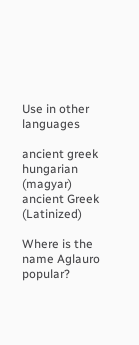Use in other languages

ancient greek
hungarian (magyar)
ancient Greek (Latinized)

Where is the name Aglauro popular?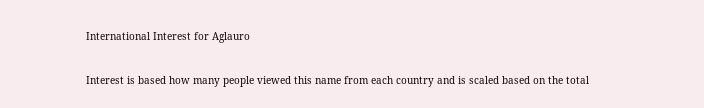International Interest for Aglauro

Interest is based how many people viewed this name from each country and is scaled based on the total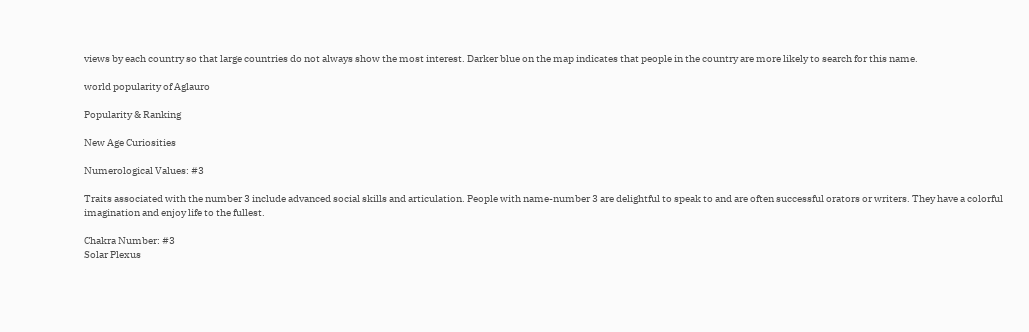views by each country so that large countries do not always show the most interest. Darker blue on the map indicates that people in the country are more likely to search for this name.

world popularity of Aglauro

Popularity & Ranking

New Age Curiosities

Numerological Values: #3

Traits associated with the number 3 include advanced social skills and articulation. People with name-number 3 are delightful to speak to and are often successful orators or writers. They have a colorful imagination and enjoy life to the fullest.

Chakra Number: #3
Solar Plexus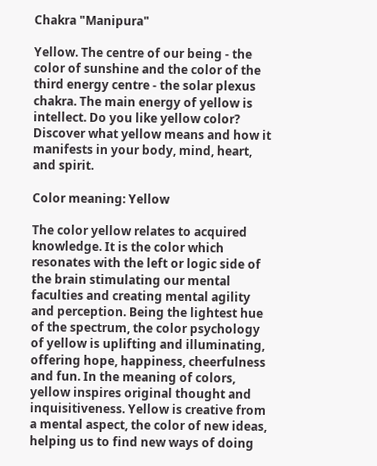Chakra "Manipura"

Yellow. The centre of our being - the color of sunshine and the color of the third energy centre - the solar plexus chakra. The main energy of yellow is intellect. Do you like yellow color? Discover what yellow means and how it manifests in your body, mind, heart, and spirit.

Color meaning: Yellow

The color yellow relates to acquired knowledge. It is the color which resonates with the left or logic side of the brain stimulating our mental faculties and creating mental agility and perception. Being the lightest hue of the spectrum, the color psychology of yellow is uplifting and illuminating, offering hope, happiness, cheerfulness and fun. In the meaning of colors, yellow inspires original thought and inquisitiveness. Yellow is creative from a mental aspect, the color of new ideas, helping us to find new ways of doing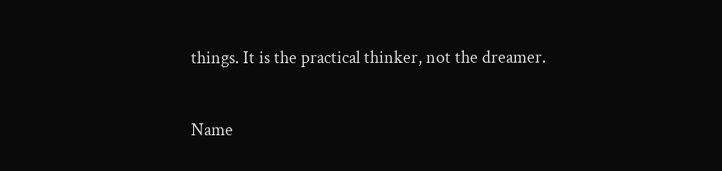things. It is the practical thinker, not the dreamer.

Name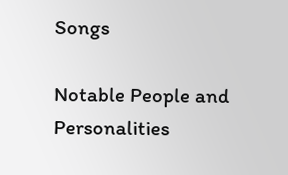Songs

Notable People and Personalities